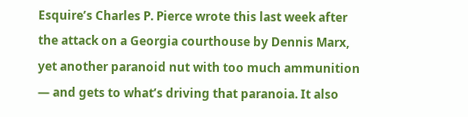Esquire’s Charles P. Pierce wrote this last week after the attack on a Georgia courthouse by Dennis Marx, yet another paranoid nut with too much ammunition — and gets to what’s driving that paranoia. It also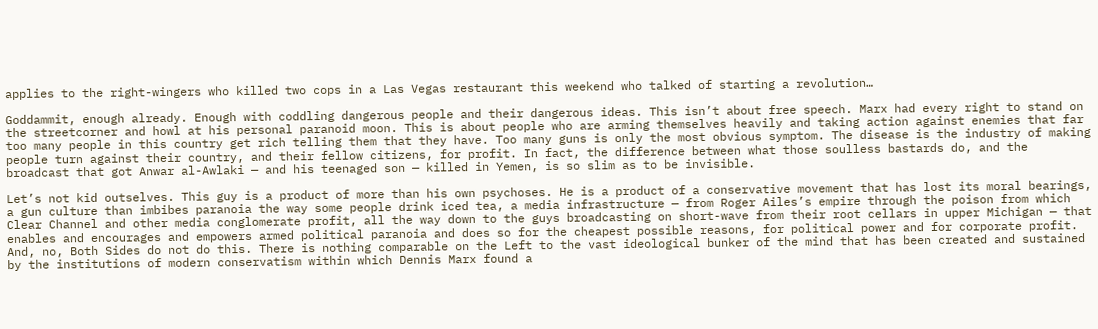applies to the right-wingers who killed two cops in a Las Vegas restaurant this weekend who talked of starting a revolution…

Goddammit, enough already. Enough with coddling dangerous people and their dangerous ideas. This isn’t about free speech. Marx had every right to stand on the streetcorner and howl at his personal paranoid moon. This is about people who are arming themselves heavily and taking action against enemies that far too many people in this country get rich telling them that they have. Too many guns is only the most obvious symptom. The disease is the industry of making people turn against their country, and their fellow citizens, for profit. In fact, the difference between what those soulless bastards do, and the broadcast that got Anwar al-Awlaki — and his teenaged son — killed in Yemen, is so slim as to be invisible.

Let’s not kid outselves. This guy is a product of more than his own psychoses. He is a product of a conservative movement that has lost its moral bearings, a gun culture than imbibes paranoia the way some people drink iced tea, a media infrastructure — from Roger Ailes’s empire through the poison from which Clear Channel and other media conglomerate profit, all the way down to the guys broadcasting on short-wave from their root cellars in upper Michigan — that enables and encourages and empowers armed political paranoia and does so for the cheapest possible reasons, for political power and for corporate profit. And, no, Both Sides do not do this. There is nothing comparable on the Left to the vast ideological bunker of the mind that has been created and sustained by the institutions of modern conservatism within which Dennis Marx found a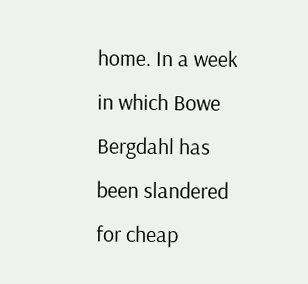home. In a week in which Bowe Bergdahl has been slandered for cheap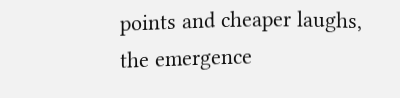points and cheaper laughs, the emergence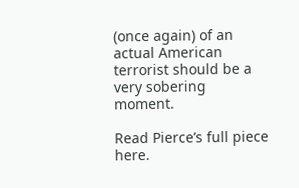(once again) of an actual American terrorist should be a very sobering moment.

Read Pierce’s full piece here.